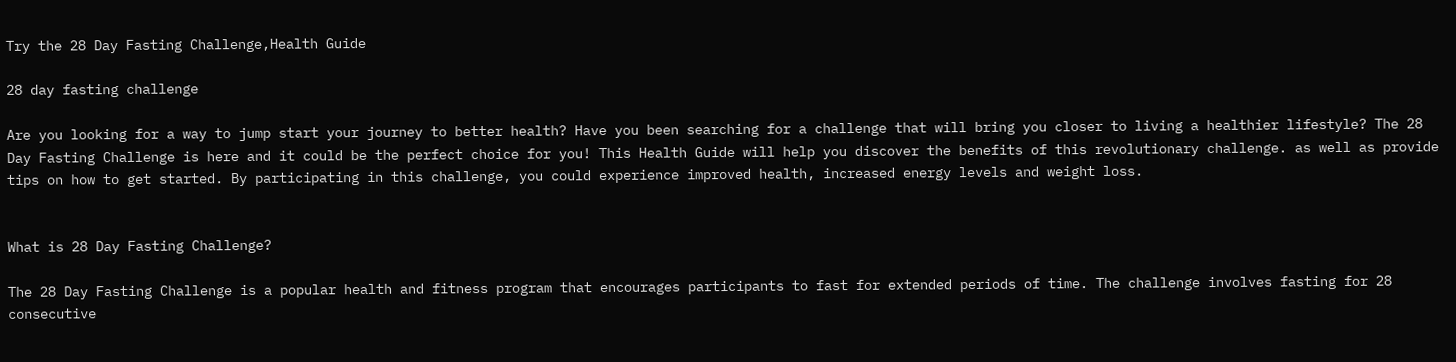Try the 28 Day Fasting Challenge,Health Guide

28 day fasting challenge

Are you looking for a way to jump start your journey to better health? Have you been searching for a challenge that will bring you closer to living a healthier lifestyle? The 28 Day Fasting Challenge is here and it could be the perfect choice for you! This Health Guide will help you discover the benefits of this revolutionary challenge. as well as provide tips on how to get started. By participating in this challenge, you could experience improved health, increased energy levels and weight loss.


What is 28 Day Fasting Challenge?

The 28 Day Fasting Challenge is a popular health and fitness program that encourages participants to fast for extended periods of time. The challenge involves fasting for 28 consecutive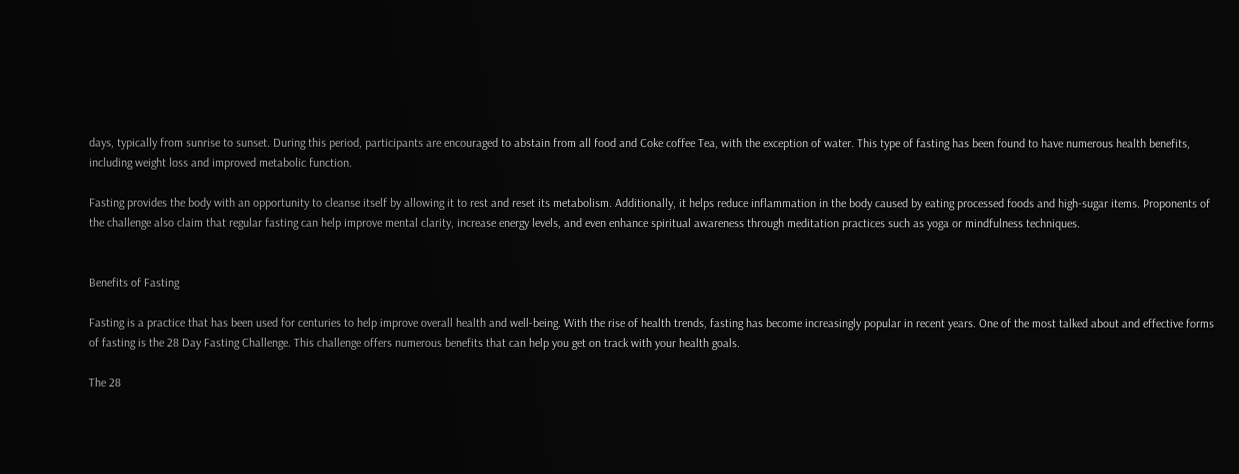days, typically from sunrise to sunset. During this period, participants are encouraged to abstain from all food and Coke coffee Tea, with the exception of water. This type of fasting has been found to have numerous health benefits, including weight loss and improved metabolic function.

Fasting provides the body with an opportunity to cleanse itself by allowing it to rest and reset its metabolism. Additionally, it helps reduce inflammation in the body caused by eating processed foods and high-sugar items. Proponents of the challenge also claim that regular fasting can help improve mental clarity, increase energy levels, and even enhance spiritual awareness through meditation practices such as yoga or mindfulness techniques.


Benefits of Fasting

Fasting is a practice that has been used for centuries to help improve overall health and well-being. With the rise of health trends, fasting has become increasingly popular in recent years. One of the most talked about and effective forms of fasting is the 28 Day Fasting Challenge. This challenge offers numerous benefits that can help you get on track with your health goals.

The 28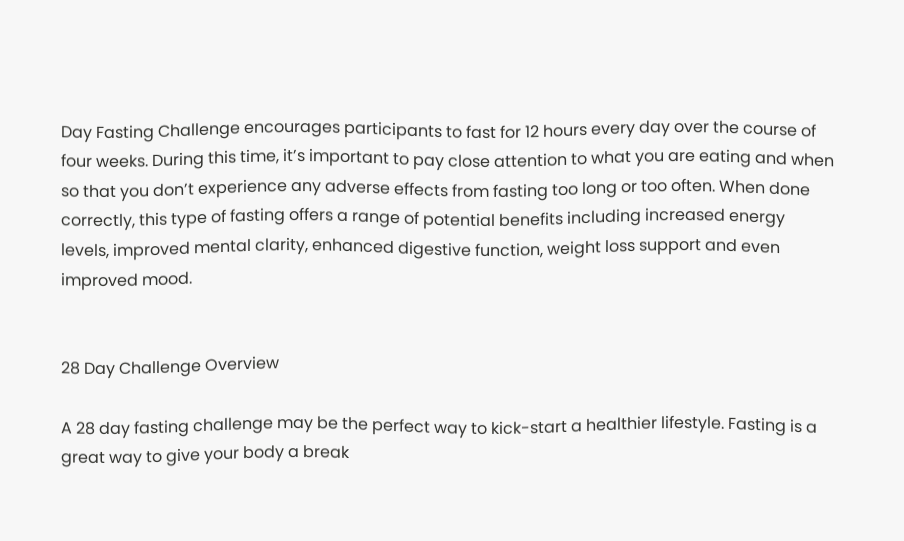Day Fasting Challenge encourages participants to fast for 12 hours every day over the course of four weeks. During this time, it’s important to pay close attention to what you are eating and when so that you don’t experience any adverse effects from fasting too long or too often. When done correctly, this type of fasting offers a range of potential benefits including increased energy levels, improved mental clarity, enhanced digestive function, weight loss support and even improved mood.


28 Day Challenge Overview

A 28 day fasting challenge may be the perfect way to kick-start a healthier lifestyle. Fasting is a great way to give your body a break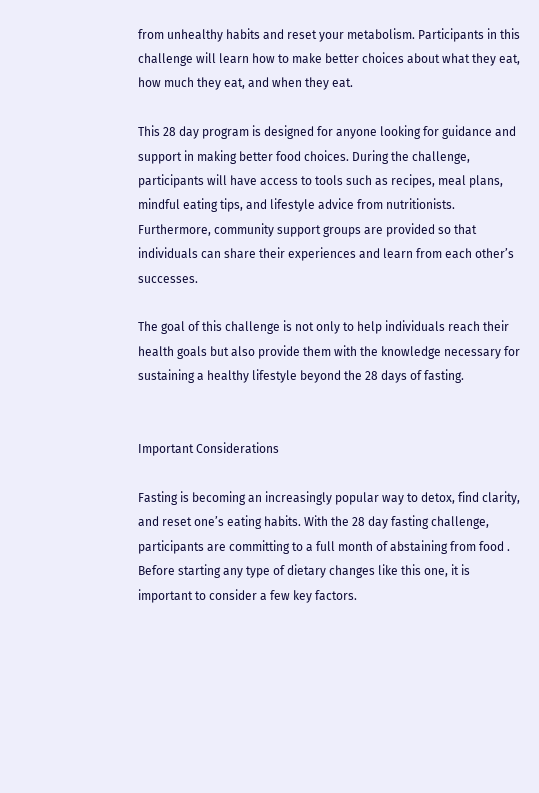from unhealthy habits and reset your metabolism. Participants in this challenge will learn how to make better choices about what they eat, how much they eat, and when they eat.

This 28 day program is designed for anyone looking for guidance and support in making better food choices. During the challenge, participants will have access to tools such as recipes, meal plans, mindful eating tips, and lifestyle advice from nutritionists. Furthermore, community support groups are provided so that individuals can share their experiences and learn from each other’s successes.

The goal of this challenge is not only to help individuals reach their health goals but also provide them with the knowledge necessary for sustaining a healthy lifestyle beyond the 28 days of fasting.


Important Considerations

Fasting is becoming an increasingly popular way to detox, find clarity, and reset one’s eating habits. With the 28 day fasting challenge, participants are committing to a full month of abstaining from food . Before starting any type of dietary changes like this one, it is important to consider a few key factors.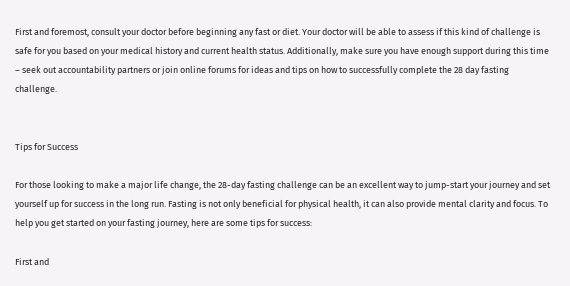First and foremost, consult your doctor before beginning any fast or diet. Your doctor will be able to assess if this kind of challenge is safe for you based on your medical history and current health status. Additionally, make sure you have enough support during this time – seek out accountability partners or join online forums for ideas and tips on how to successfully complete the 28 day fasting challenge.


Tips for Success

For those looking to make a major life change, the 28-day fasting challenge can be an excellent way to jump-start your journey and set yourself up for success in the long run. Fasting is not only beneficial for physical health, it can also provide mental clarity and focus. To help you get started on your fasting journey, here are some tips for success:

First and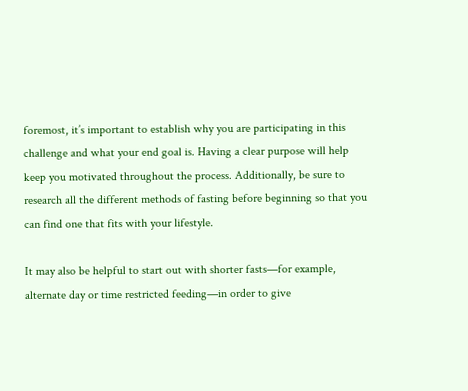foremost, it’s important to establish why you are participating in this challenge and what your end goal is. Having a clear purpose will help keep you motivated throughout the process. Additionally, be sure to research all the different methods of fasting before beginning so that you can find one that fits with your lifestyle.

It may also be helpful to start out with shorter fasts—for example, alternate day or time restricted feeding—in order to give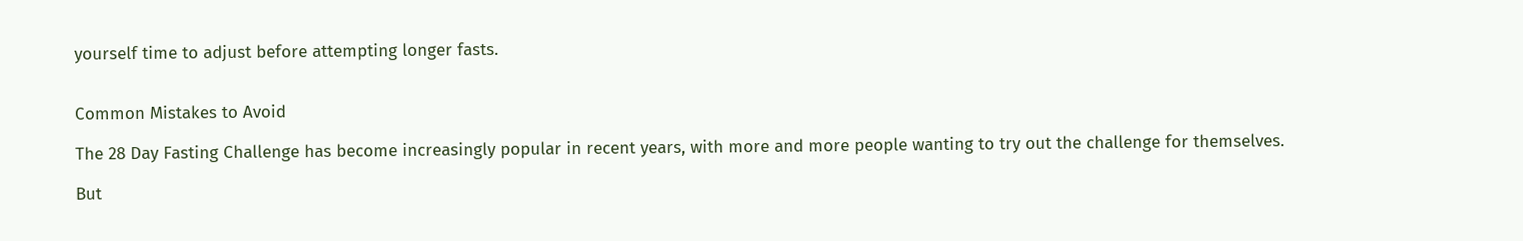yourself time to adjust before attempting longer fasts.


Common Mistakes to Avoid

The 28 Day Fasting Challenge has become increasingly popular in recent years, with more and more people wanting to try out the challenge for themselves.

But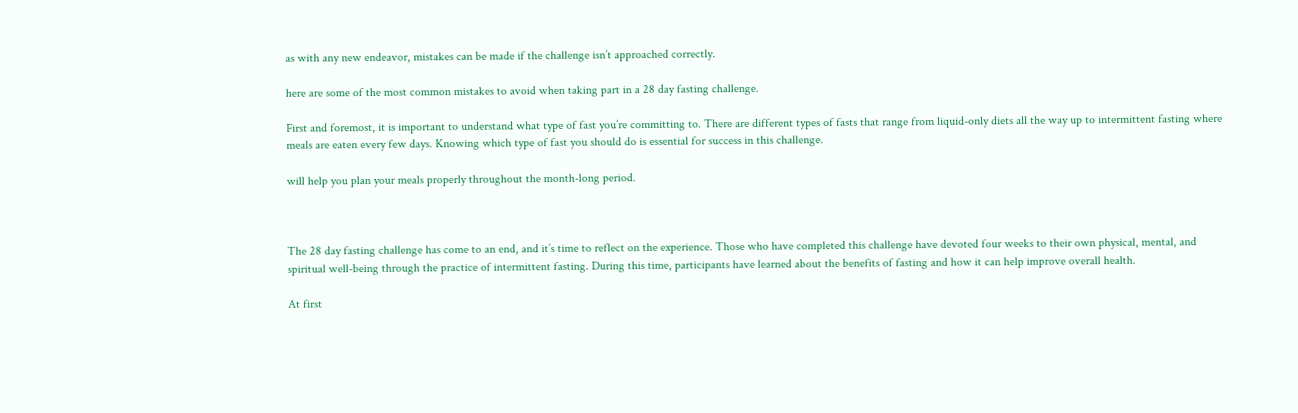as with any new endeavor, mistakes can be made if the challenge isn’t approached correctly.

here are some of the most common mistakes to avoid when taking part in a 28 day fasting challenge.

First and foremost, it is important to understand what type of fast you’re committing to. There are different types of fasts that range from liquid-only diets all the way up to intermittent fasting where meals are eaten every few days. Knowing which type of fast you should do is essential for success in this challenge.

will help you plan your meals properly throughout the month-long period.



The 28 day fasting challenge has come to an end, and it’s time to reflect on the experience. Those who have completed this challenge have devoted four weeks to their own physical, mental, and spiritual well-being through the practice of intermittent fasting. During this time, participants have learned about the benefits of fasting and how it can help improve overall health.

At first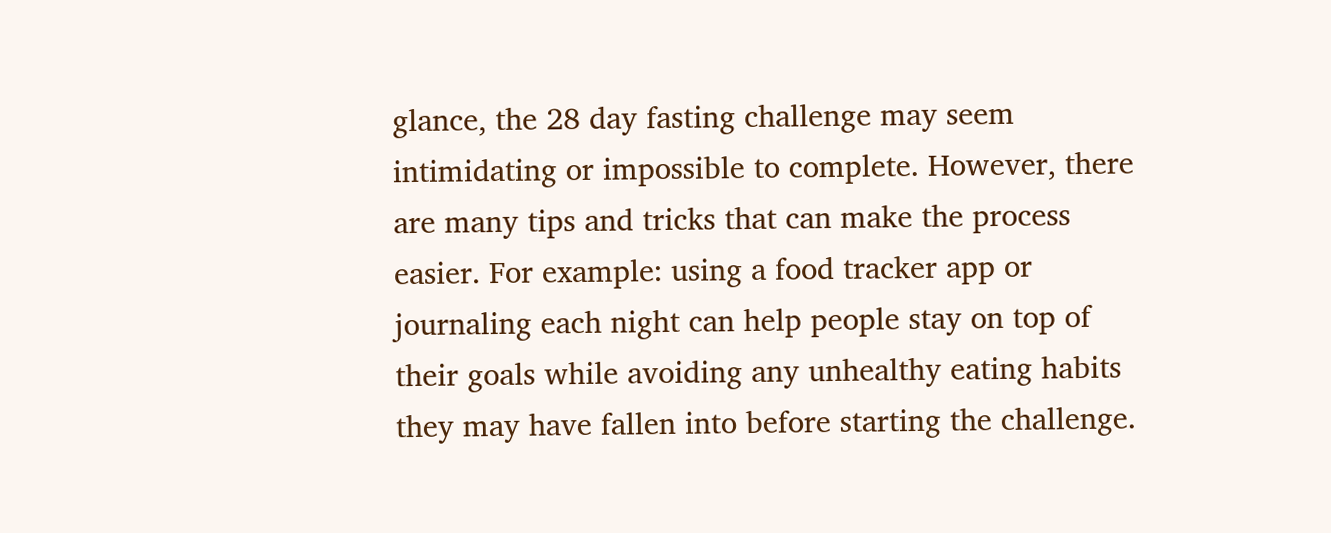glance, the 28 day fasting challenge may seem intimidating or impossible to complete. However, there are many tips and tricks that can make the process easier. For example: using a food tracker app or journaling each night can help people stay on top of their goals while avoiding any unhealthy eating habits they may have fallen into before starting the challenge.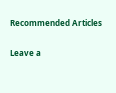Recommended Articles

Leave a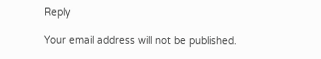Reply

Your email address will not be published.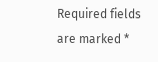Required fields are marked *